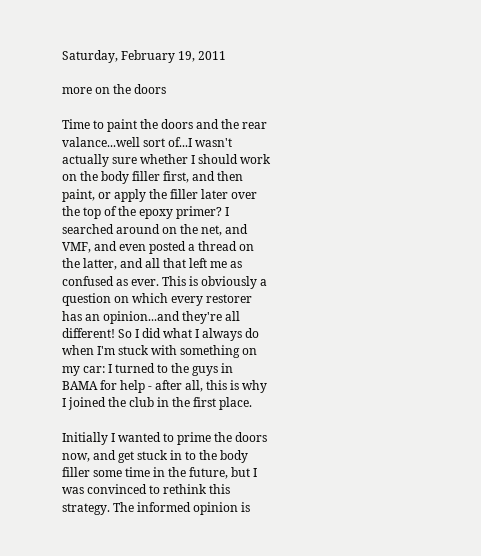Saturday, February 19, 2011

more on the doors

Time to paint the doors and the rear valance...well sort of...I wasn't actually sure whether I should work on the body filler first, and then paint, or apply the filler later over the top of the epoxy primer? I searched around on the net, and VMF, and even posted a thread on the latter, and all that left me as confused as ever. This is obviously a question on which every restorer has an opinion...and they're all different! So I did what I always do when I'm stuck with something on my car: I turned to the guys in BAMA for help - after all, this is why I joined the club in the first place.

Initially I wanted to prime the doors now, and get stuck in to the body filler some time in the future, but I was convinced to rethink this strategy. The informed opinion is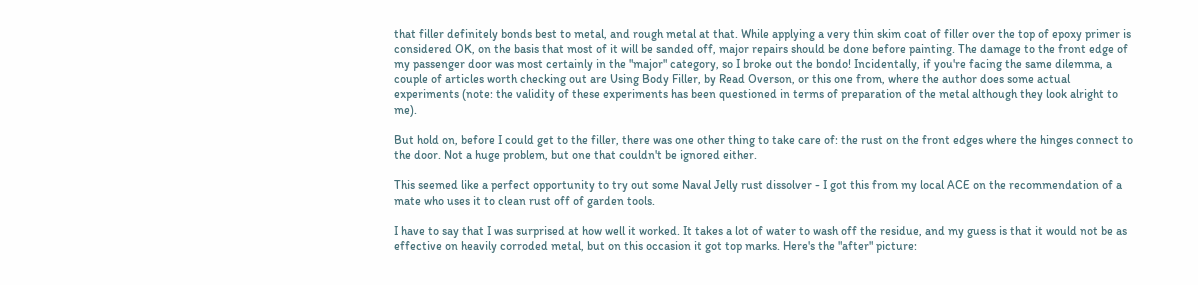that filler definitely bonds best to metal, and rough metal at that. While applying a very thin skim coat of filler over the top of epoxy primer is considered OK, on the basis that most of it will be sanded off, major repairs should be done before painting. The damage to the front edge of my passenger door was most certainly in the "major" category, so I broke out the bondo! Incidentally, if you're facing the same dilemma, a couple of articles worth checking out are Using Body Filler, by Read Overson, or this one from, where the author does some actual experiments (note: the validity of these experiments has been questioned in terms of preparation of the metal although they look alright to me).

But hold on, before I could get to the filler, there was one other thing to take care of: the rust on the front edges where the hinges connect to the door. Not a huge problem, but one that couldn't be ignored either.

This seemed like a perfect opportunity to try out some Naval Jelly rust dissolver - I got this from my local ACE on the recommendation of a mate who uses it to clean rust off of garden tools.

I have to say that I was surprised at how well it worked. It takes a lot of water to wash off the residue, and my guess is that it would not be as effective on heavily corroded metal, but on this occasion it got top marks. Here's the "after" picture: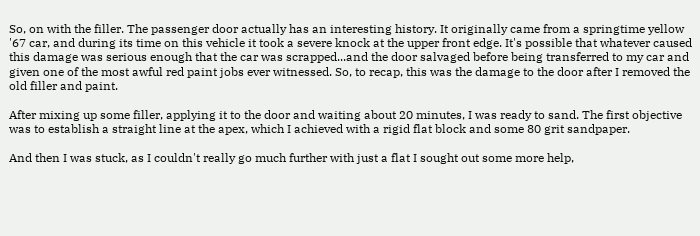So, on with the filler. The passenger door actually has an interesting history. It originally came from a springtime yellow '67 car, and during its time on this vehicle it took a severe knock at the upper front edge. It's possible that whatever caused this damage was serious enough that the car was scrapped...and the door salvaged before being transferred to my car and given one of the most awful red paint jobs ever witnessed. So, to recap, this was the damage to the door after I removed the old filler and paint.

After mixing up some filler, applying it to the door and waiting about 20 minutes, I was ready to sand. The first objective was to establish a straight line at the apex, which I achieved with a rigid flat block and some 80 grit sandpaper.

And then I was stuck, as I couldn't really go much further with just a flat I sought out some more help,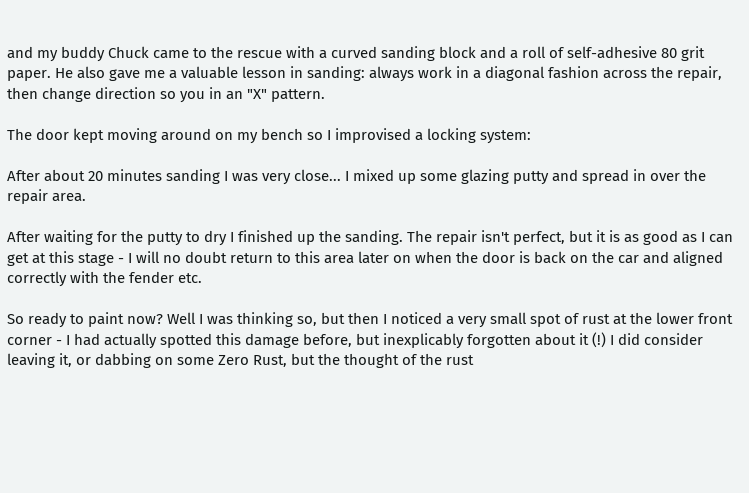and my buddy Chuck came to the rescue with a curved sanding block and a roll of self-adhesive 80 grit paper. He also gave me a valuable lesson in sanding: always work in a diagonal fashion across the repair, then change direction so you in an "X" pattern.

The door kept moving around on my bench so I improvised a locking system:

After about 20 minutes sanding I was very close... I mixed up some glazing putty and spread in over the repair area.

After waiting for the putty to dry I finished up the sanding. The repair isn't perfect, but it is as good as I can get at this stage - I will no doubt return to this area later on when the door is back on the car and aligned correctly with the fender etc.

So ready to paint now? Well I was thinking so, but then I noticed a very small spot of rust at the lower front corner - I had actually spotted this damage before, but inexplicably forgotten about it (!) I did consider leaving it, or dabbing on some Zero Rust, but the thought of the rust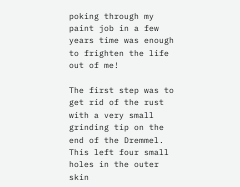poking through my paint job in a few years time was enough to frighten the life out of me!

The first step was to get rid of the rust with a very small grinding tip on the end of the Dremmel. This left four small holes in the outer skin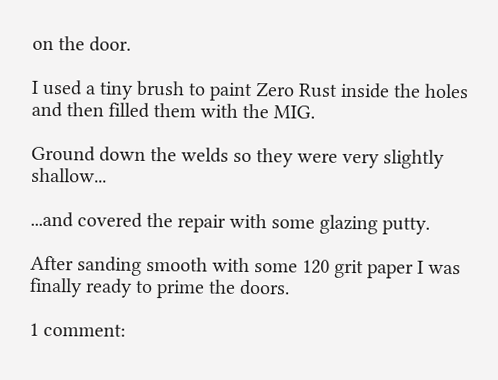on the door.

I used a tiny brush to paint Zero Rust inside the holes and then filled them with the MIG.

Ground down the welds so they were very slightly shallow...

...and covered the repair with some glazing putty.

After sanding smooth with some 120 grit paper I was finally ready to prime the doors.

1 comment: